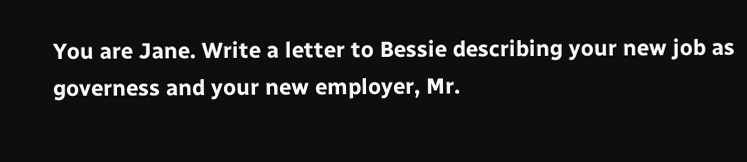You are Jane. Write a letter to Bessie describing your new job as governess and your new employer, Mr.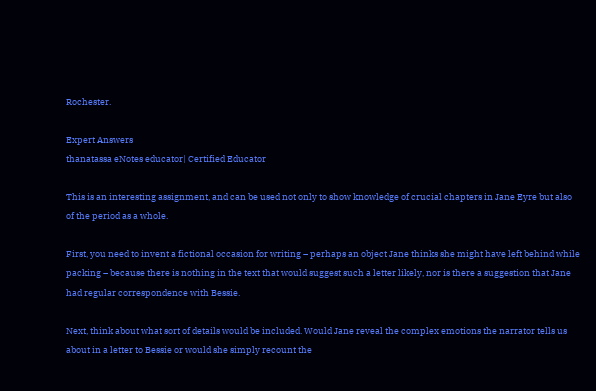Rochester.

Expert Answers
thanatassa eNotes educator| Certified Educator

This is an interesting assignment, and can be used not only to show knowledge of crucial chapters in Jane Eyre but also of the period as a whole.

First, you need to invent a fictional occasion for writing – perhaps an object Jane thinks she might have left behind while packing – because there is nothing in the text that would suggest such a letter likely, nor is there a suggestion that Jane had regular correspondence with Bessie.

Next, think about what sort of details would be included. Would Jane reveal the complex emotions the narrator tells us about in a letter to Bessie or would she simply recount the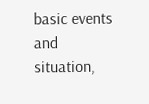basic events and situation,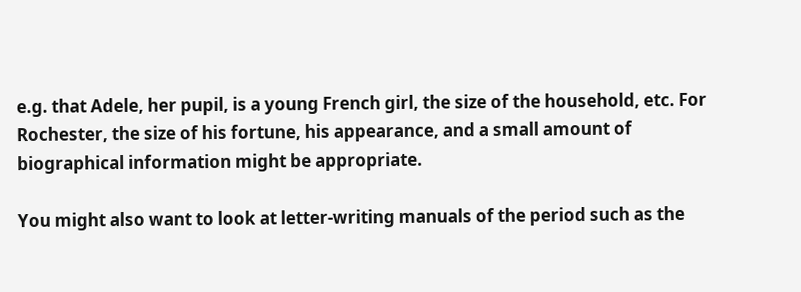e.g. that Adele, her pupil, is a young French girl, the size of the household, etc. For Rochester, the size of his fortune, his appearance, and a small amount of biographical information might be appropriate.

You might also want to look at letter-writing manuals of the period such as the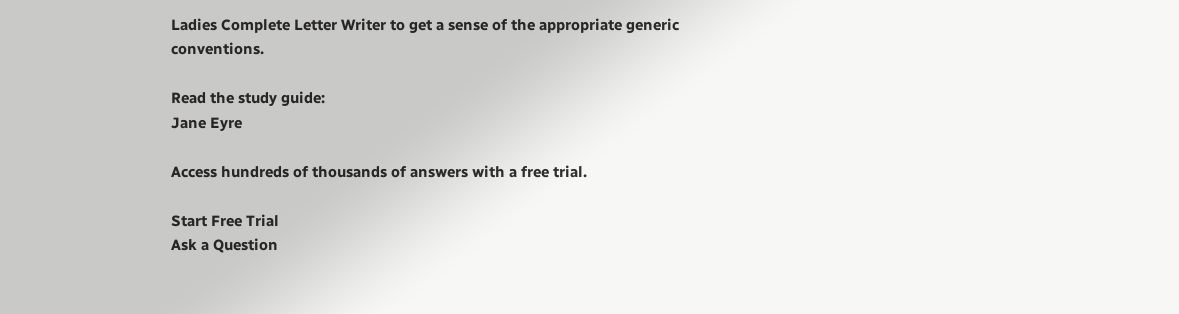Ladies Complete Letter Writer to get a sense of the appropriate generic conventions.

Read the study guide:
Jane Eyre

Access hundreds of thousands of answers with a free trial.

Start Free Trial
Ask a Question